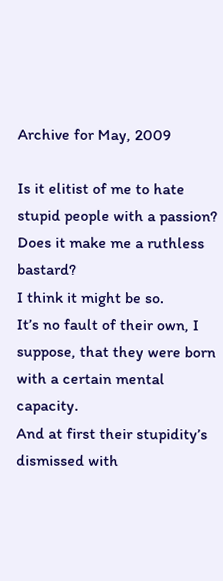Archive for May, 2009

Is it elitist of me to hate stupid people with a passion?
Does it make me a ruthless bastard?
I think it might be so.
It’s no fault of their own, I suppose, that they were born with a certain mental capacity.
And at first their stupidity’s dismissed with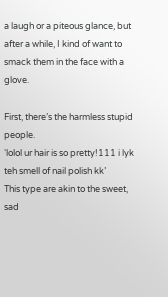a laugh or a piteous glance, but after a while, I kind of want to smack them in the face with a glove.

First, there’s the harmless stupid people.
‘lolol ur hair is so pretty!111 i lyk teh smell of nail polish kk’
This type are akin to the sweet, sad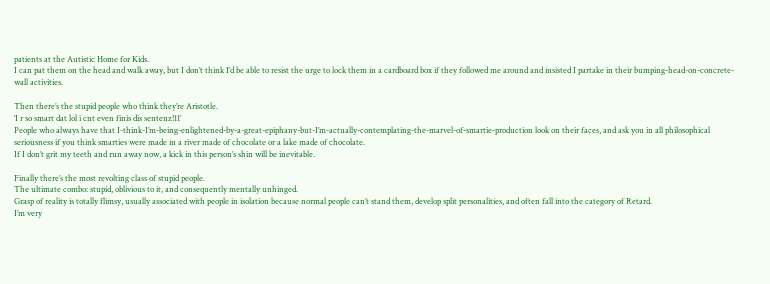patients at the Autistic Home for Kids.
I can pat them on the head and walk away, but I don’t think I’d be able to resist the urge to lock them in a cardboard box if they followed me around and insisted I partake in their bumping-head-on-concrete-wall activities.

Then there’s the stupid people who think they’re Aristotle.
‘I r so smart dat lol i cnt even finis dis sentenz!11’
People who always have that I-think-I’m-being-enlightened-by-a-great-epiphany-but-I’m-actually-contemplating-the-marvel-of-smartie-production look on their faces, and ask you in all philosophical seriousness if you think smarties were made in a river made of chocolate or a lake made of chocolate.
If I don’t grit my teeth and run away now, a kick in this person’s shin will be inevitable.

Finally there’s the most revolting class of stupid people.
The ultimate combo: stupid, oblivious to it, and consequently mentally unhinged.
Grasp of reality is totally flimsy, usually associated with people in isolation because normal people can’t stand them, develop split personalities, and often fall into the category of Retard.
I’m very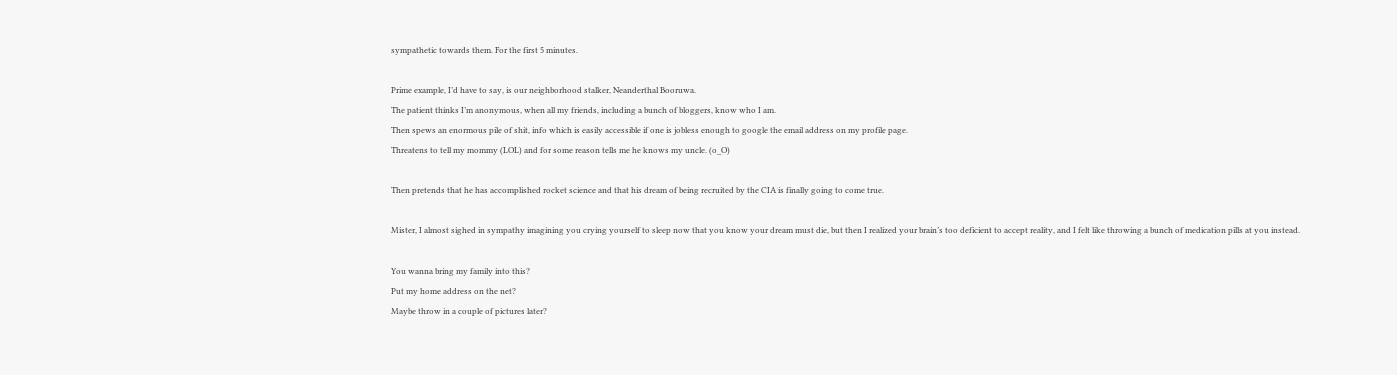sympathetic towards them. For the first 5 minutes.

Prime example, I’d have to say, is our neighborhood stalker, Neanderthal Booruwa.
The patient thinks I’m anonymous, when all my friends, including a bunch of bloggers, know who I am.
Then spews an enormous pile of shit, info which is easily accessible if one is jobless enough to google the email address on my profile page.
Threatens to tell my mommy (LOL) and for some reason tells me he knows my uncle. (o_O)

Then pretends that he has accomplished rocket science and that his dream of being recruited by the CIA is finally going to come true.

Mister, I almost sighed in sympathy imagining you crying yourself to sleep now that you know your dream must die, but then I realized your brain’s too deficient to accept reality, and I felt like throwing a bunch of medication pills at you instead.

You wanna bring my family into this?
Put my home address on the net?
Maybe throw in a couple of pictures later?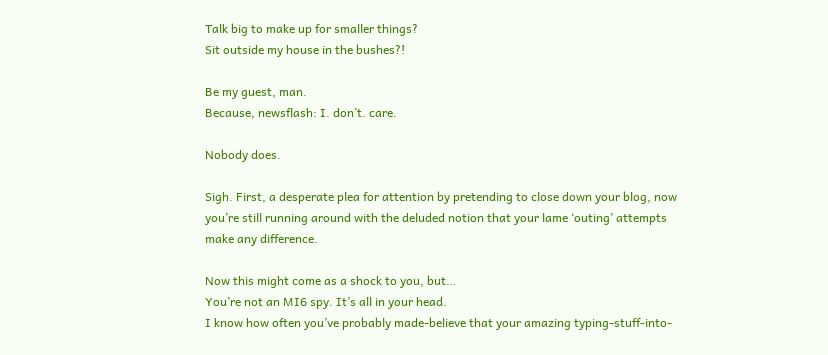Talk big to make up for smaller things?
Sit outside my house in the bushes?!

Be my guest, man.
Because, newsflash: I. don’t. care.

Nobody does.

Sigh. First, a desperate plea for attention by pretending to close down your blog, now you’re still running around with the deluded notion that your lame ‘outing’ attempts make any difference.

Now this might come as a shock to you, but…
You’re not an MI6 spy. It’s all in your head.
I know how often you’ve probably made-believe that your amazing typing-stuff-into-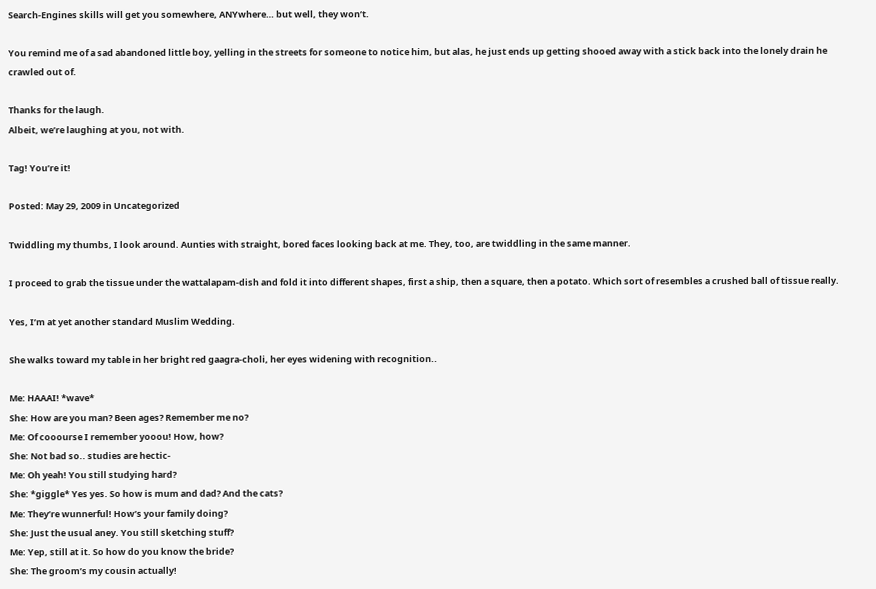Search-Engines skills will get you somewhere, ANYwhere… but well, they won’t.

You remind me of a sad abandoned little boy, yelling in the streets for someone to notice him, but alas, he just ends up getting shooed away with a stick back into the lonely drain he crawled out of.

Thanks for the laugh.
Albeit, we’re laughing at you, not with.

Tag! You’re it!

Posted: May 29, 2009 in Uncategorized

Twiddling my thumbs, I look around. Aunties with straight, bored faces looking back at me. They, too, are twiddling in the same manner.

I proceed to grab the tissue under the wattalapam-dish and fold it into different shapes, first a ship, then a square, then a potato. Which sort of resembles a crushed ball of tissue really.

Yes, I’m at yet another standard Muslim Wedding.

She walks toward my table in her bright red gaagra-choli, her eyes widening with recognition..

Me: HAAAI! *wave*
She: How are you man? Been ages? Remember me no?
Me: Of cooourse I remember yooou! How, how?
She: Not bad so.. studies are hectic-
Me: Oh yeah! You still studying hard?
She: *giggle* Yes yes. So how is mum and dad? And the cats?
Me: They’re wunnerful! How’s your family doing?
She: Just the usual aney. You still sketching stuff?
Me: Yep, still at it. So how do you know the bride?
She: The groom’s my cousin actually!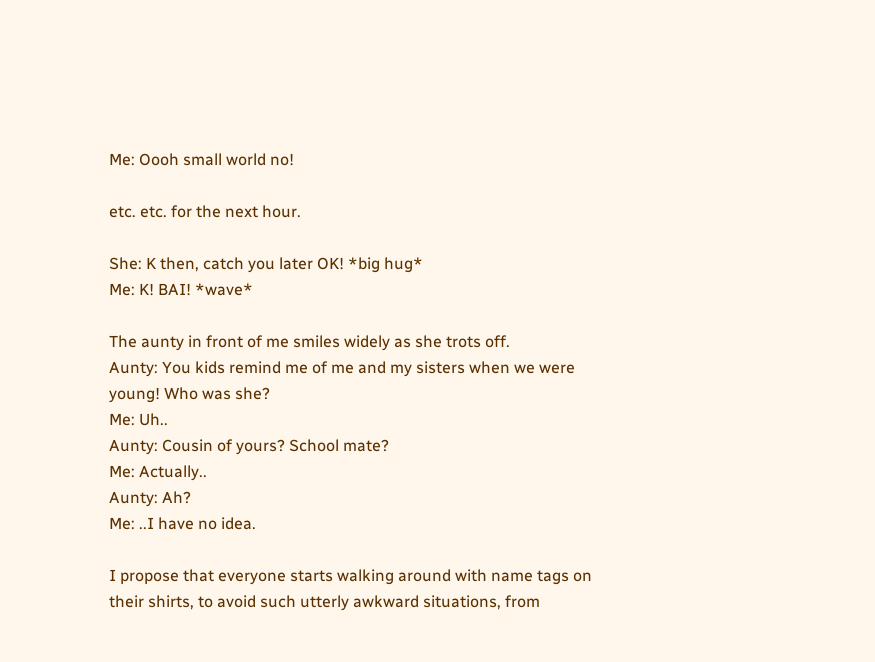Me: Oooh small world no!

etc. etc. for the next hour.

She: K then, catch you later OK! *big hug*
Me: K! BAI! *wave*

The aunty in front of me smiles widely as she trots off.
Aunty: You kids remind me of me and my sisters when we were young! Who was she?
Me: Uh..
Aunty: Cousin of yours? School mate?
Me: Actually..
Aunty: Ah?
Me: ..I have no idea.

I propose that everyone starts walking around with name tags on their shirts, to avoid such utterly awkward situations, from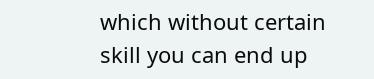which without certain skill you can end up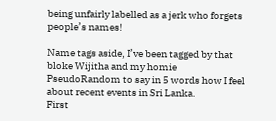being unfairly labelled as a jerk who forgets people’s names!

Name tags aside, I’ve been tagged by that bloke Wijitha and my homie PseudoRandom to say in 5 words how I feel about recent events in Sri Lanka.
First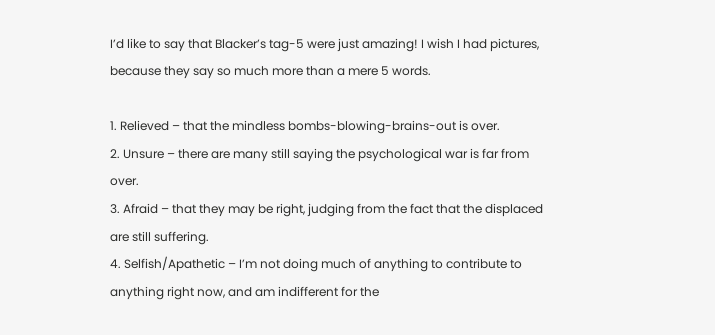I’d like to say that Blacker’s tag-5 were just amazing! I wish I had pictures, because they say so much more than a mere 5 words.

1. Relieved – that the mindless bombs-blowing-brains-out is over.
2. Unsure – there are many still saying the psychological war is far from over.
3. Afraid – that they may be right, judging from the fact that the displaced are still suffering.
4. Selfish/Apathetic – I’m not doing much of anything to contribute to anything right now, and am indifferent for the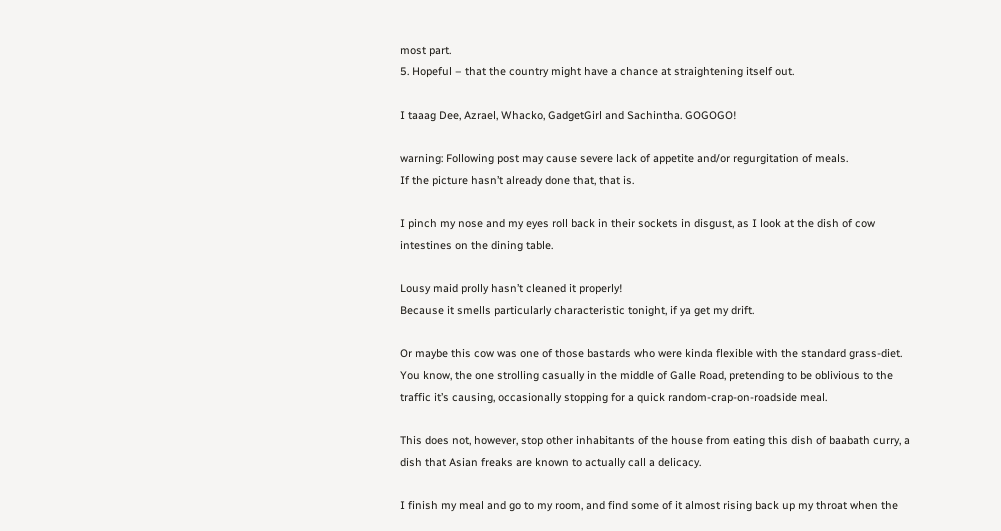most part.
5. Hopeful – that the country might have a chance at straightening itself out.

I taaag Dee, Azrael, Whacko, GadgetGirl and Sachintha. GOGOGO!

warning: Following post may cause severe lack of appetite and/or regurgitation of meals.
If the picture hasn’t already done that, that is.

I pinch my nose and my eyes roll back in their sockets in disgust, as I look at the dish of cow intestines on the dining table.

Lousy maid prolly hasn’t cleaned it properly!
Because it smells particularly characteristic tonight, if ya get my drift.

Or maybe this cow was one of those bastards who were kinda flexible with the standard grass-diet.
You know, the one strolling casually in the middle of Galle Road, pretending to be oblivious to the traffic it’s causing, occasionally stopping for a quick random-crap-on-roadside meal.

This does not, however, stop other inhabitants of the house from eating this dish of baabath curry, a dish that Asian freaks are known to actually call a delicacy.

I finish my meal and go to my room, and find some of it almost rising back up my throat when the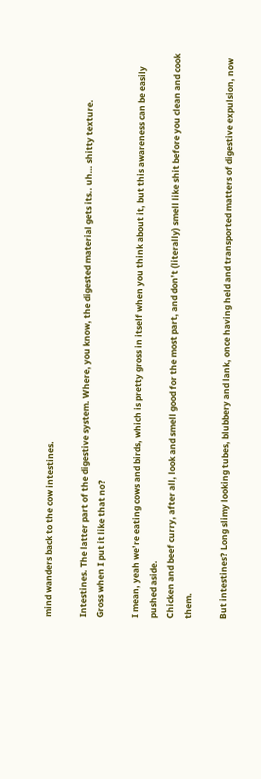mind wanders back to the cow intestines.

Intestines. The latter part of the digestive system. Where, you know, the digested material gets its.. uh… shitty texture.
Gross when I put it like that no?

I mean, yeah we’re eating cows and birds, which is pretty gross in itself when you think about it, but this awareness can be easily pushed aside.
Chicken and beef curry, after all, look and smell good for the most part, and don’t (literally) smell like shit before you clean and cook them.

But intestines? Long slimy looking tubes, blubbery and lank, once having held and transported matters of digestive expulsion, now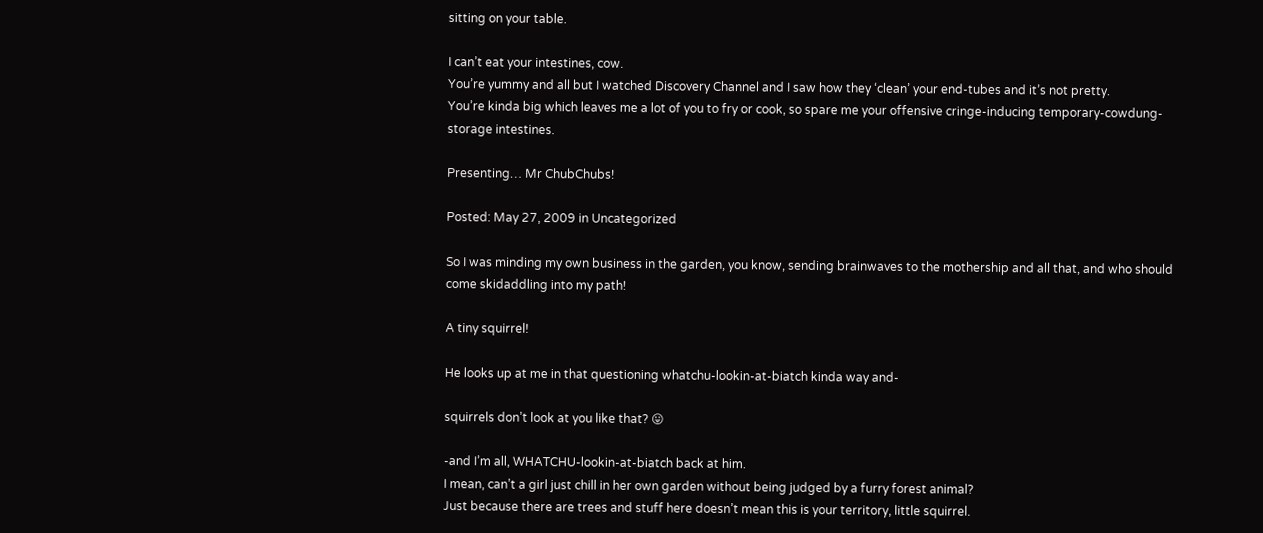sitting on your table.

I can’t eat your intestines, cow.
You’re yummy and all but I watched Discovery Channel and I saw how they ‘clean’ your end-tubes and it’s not pretty.
You’re kinda big which leaves me a lot of you to fry or cook, so spare me your offensive cringe-inducing temporary-cowdung-storage intestines.

Presenting… Mr ChubChubs!

Posted: May 27, 2009 in Uncategorized

So I was minding my own business in the garden, you know, sending brainwaves to the mothership and all that, and who should come skidaddling into my path!

A tiny squirrel!

He looks up at me in that questioning whatchu-lookin-at-biatch kinda way and-

squirrels don’t look at you like that? 😛

-and I’m all, WHATCHU-lookin-at-biatch back at him.
I mean, can’t a girl just chill in her own garden without being judged by a furry forest animal?
Just because there are trees and stuff here doesn’t mean this is your territory, little squirrel.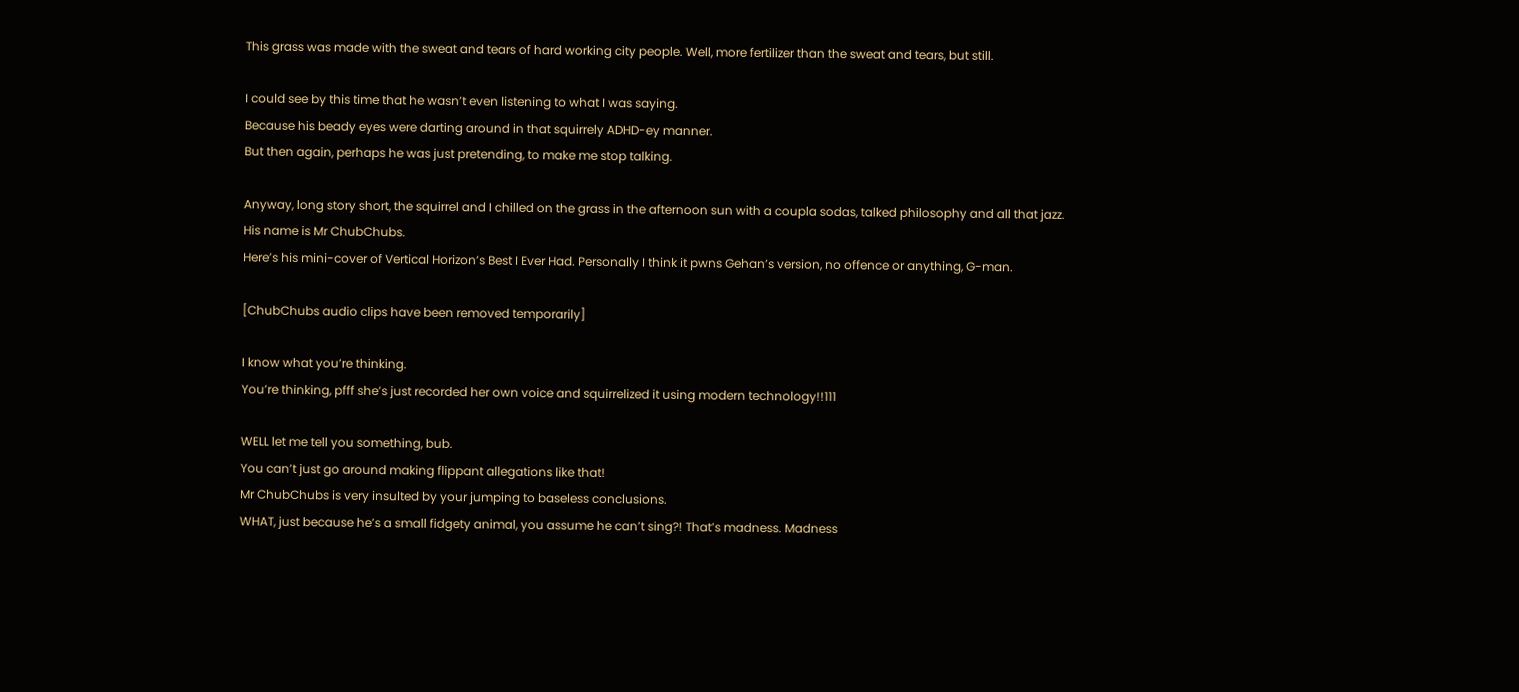This grass was made with the sweat and tears of hard working city people. Well, more fertilizer than the sweat and tears, but still.

I could see by this time that he wasn’t even listening to what I was saying.
Because his beady eyes were darting around in that squirrely ADHD-ey manner.
But then again, perhaps he was just pretending, to make me stop talking.

Anyway, long story short, the squirrel and I chilled on the grass in the afternoon sun with a coupla sodas, talked philosophy and all that jazz.
His name is Mr ChubChubs.
Here’s his mini-cover of Vertical Horizon’s Best I Ever Had. Personally I think it pwns Gehan’s version, no offence or anything, G-man.

[ChubChubs audio clips have been removed temporarily]

I know what you’re thinking.
You’re thinking, pfff she’s just recorded her own voice and squirrelized it using modern technology!!111

WELL let me tell you something, bub.
You can’t just go around making flippant allegations like that!
Mr ChubChubs is very insulted by your jumping to baseless conclusions.
WHAT, just because he’s a small fidgety animal, you assume he can’t sing?! That’s madness. Madness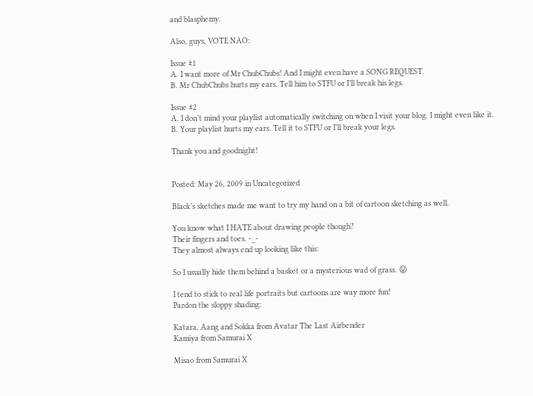and blasphemy.

Also, guys, VOTE NAO:

Issue #1
A. I want more of Mr ChubChubs! And I might even have a SONG REQUEST.
B. Mr ChubChubs hurts my ears. Tell him to STFU or I’ll break his legs.

Issue #2
A. I don’t mind your playlist automatically switching on when I visit your blog. I might even like it.
B. Your playlist hurts my ears. Tell it to STFU or I’ll break your legs.

Thank you and goodnight!


Posted: May 26, 2009 in Uncategorized

Black’s sketches made me want to try my hand on a bit of cartoon sketching as well.

You know what I HATE about drawing people though?
Their fingers and toes. -_-
They almost always end up looking like this:

So I usually hide them behind a basket or a mysterious wad of grass. 😛

I tend to stick to real life portraits but cartoons are way more fun!
Pardon the sloppy shading:

Katara, Aang and Sokka from Avatar The Last Airbender
Kamiya from Samurai X

Misao from Samurai X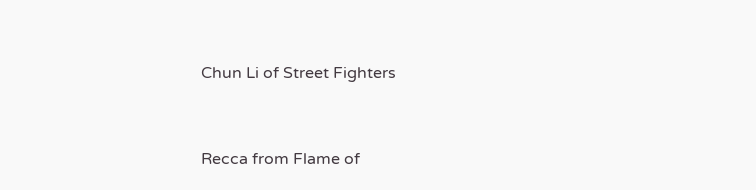Chun Li of Street Fighters


Recca from Flame of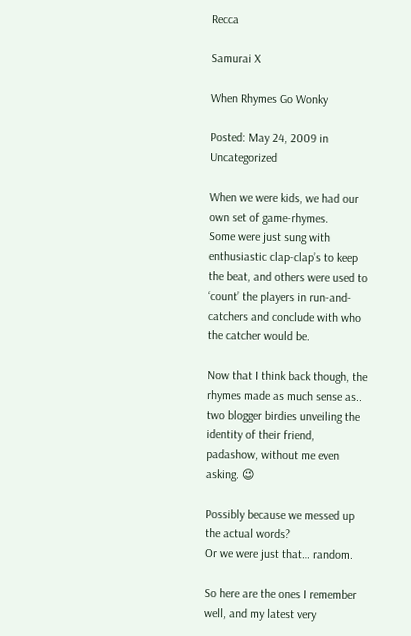Recca

Samurai X

When Rhymes Go Wonky

Posted: May 24, 2009 in Uncategorized

When we were kids, we had our own set of game-rhymes.
Some were just sung with enthusiastic clap-clap’s to keep the beat, and others were used to ‘count’ the players in run-and-catchers and conclude with who the catcher would be.

Now that I think back though, the rhymes made as much sense as.. two blogger birdies unveiling the identity of their friend, padashow, without me even asking. 😉

Possibly because we messed up the actual words?
Or we were just that… random.

So here are the ones I remember well, and my latest very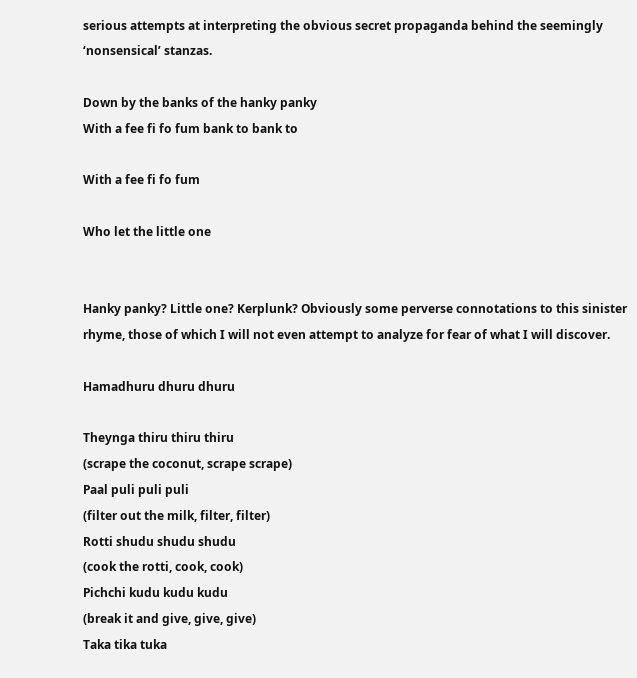serious attempts at interpreting the obvious secret propaganda behind the seemingly ‘nonsensical’ stanzas.

Down by the banks of the hanky panky
With a fee fi fo fum bank to bank to

With a fee fi fo fum

Who let the little one


Hanky panky? Little one? Kerplunk? Obviously some perverse connotations to this sinister rhyme, those of which I will not even attempt to analyze for fear of what I will discover.

Hamadhuru dhuru dhuru

Theynga thiru thiru thiru
(scrape the coconut, scrape scrape)
Paal puli puli puli
(filter out the milk, filter, filter)
Rotti shudu shudu shudu
(cook the rotti, cook, cook)
Pichchi kudu kudu kudu
(break it and give, give, give)
Taka tika tuka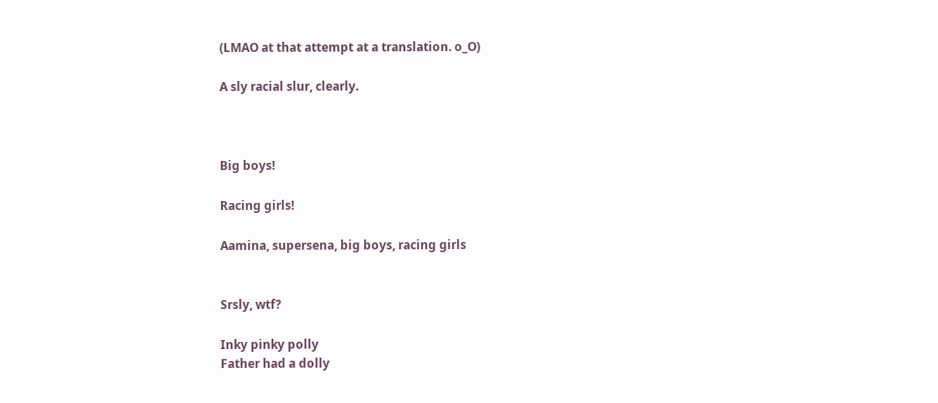(LMAO at that attempt at a translation. o_O)

A sly racial slur, clearly.



Big boys!

Racing girls!

Aamina, supersena, big boys, racing girls


Srsly, wtf?

Inky pinky polly
Father had a dolly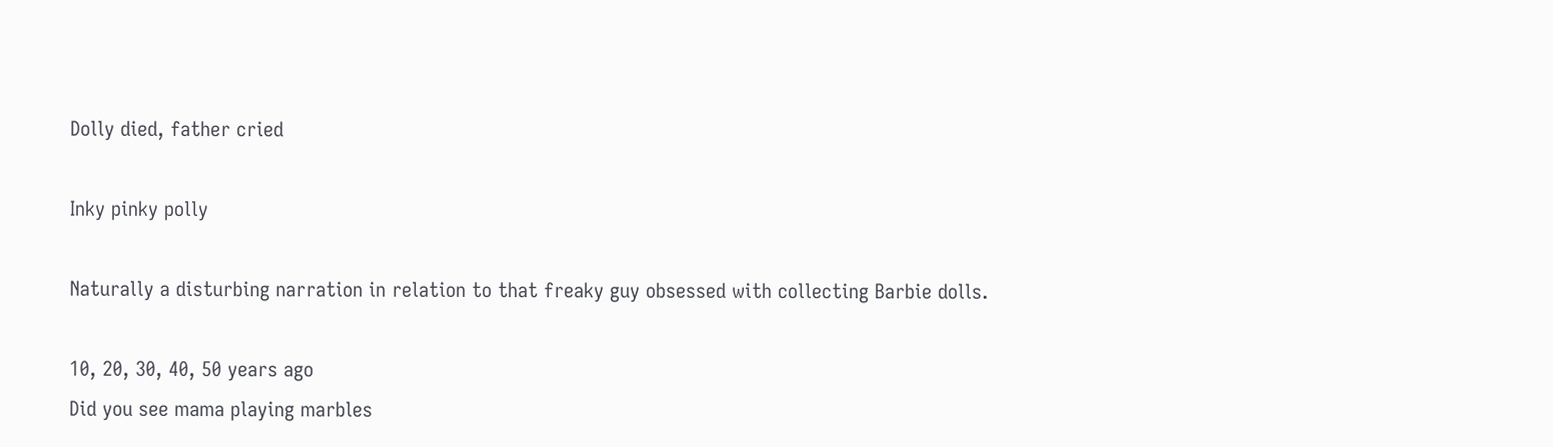Dolly died, father cried

Inky pinky polly

Naturally a disturbing narration in relation to that freaky guy obsessed with collecting Barbie dolls.

10, 20, 30, 40, 50 years ago
Did you see mama playing marbles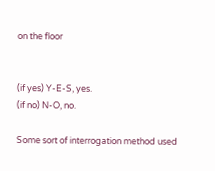on the floor


(if yes) Y-E-S, yes.
(if no) N-O, no.

Some sort of interrogation method used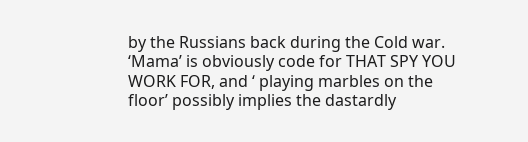by the Russians back during the Cold war.
‘Mama’ is obviously code for THAT SPY YOU WORK FOR, and ‘ playing marbles on the floor’ possibly implies the dastardly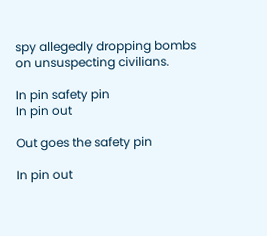spy allegedly dropping bombs on unsuspecting civilians.

In pin safety pin
In pin out

Out goes the safety pin

In pin out